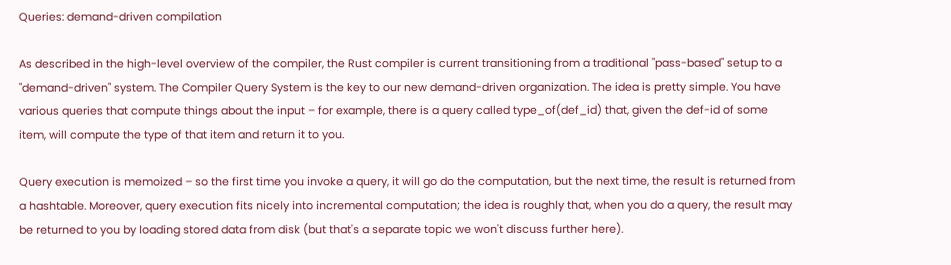Queries: demand-driven compilation

As described in the high-level overview of the compiler, the Rust compiler is current transitioning from a traditional "pass-based" setup to a "demand-driven" system. The Compiler Query System is the key to our new demand-driven organization. The idea is pretty simple. You have various queries that compute things about the input – for example, there is a query called type_of(def_id) that, given the def-id of some item, will compute the type of that item and return it to you.

Query execution is memoized – so the first time you invoke a query, it will go do the computation, but the next time, the result is returned from a hashtable. Moreover, query execution fits nicely into incremental computation; the idea is roughly that, when you do a query, the result may be returned to you by loading stored data from disk (but that's a separate topic we won't discuss further here).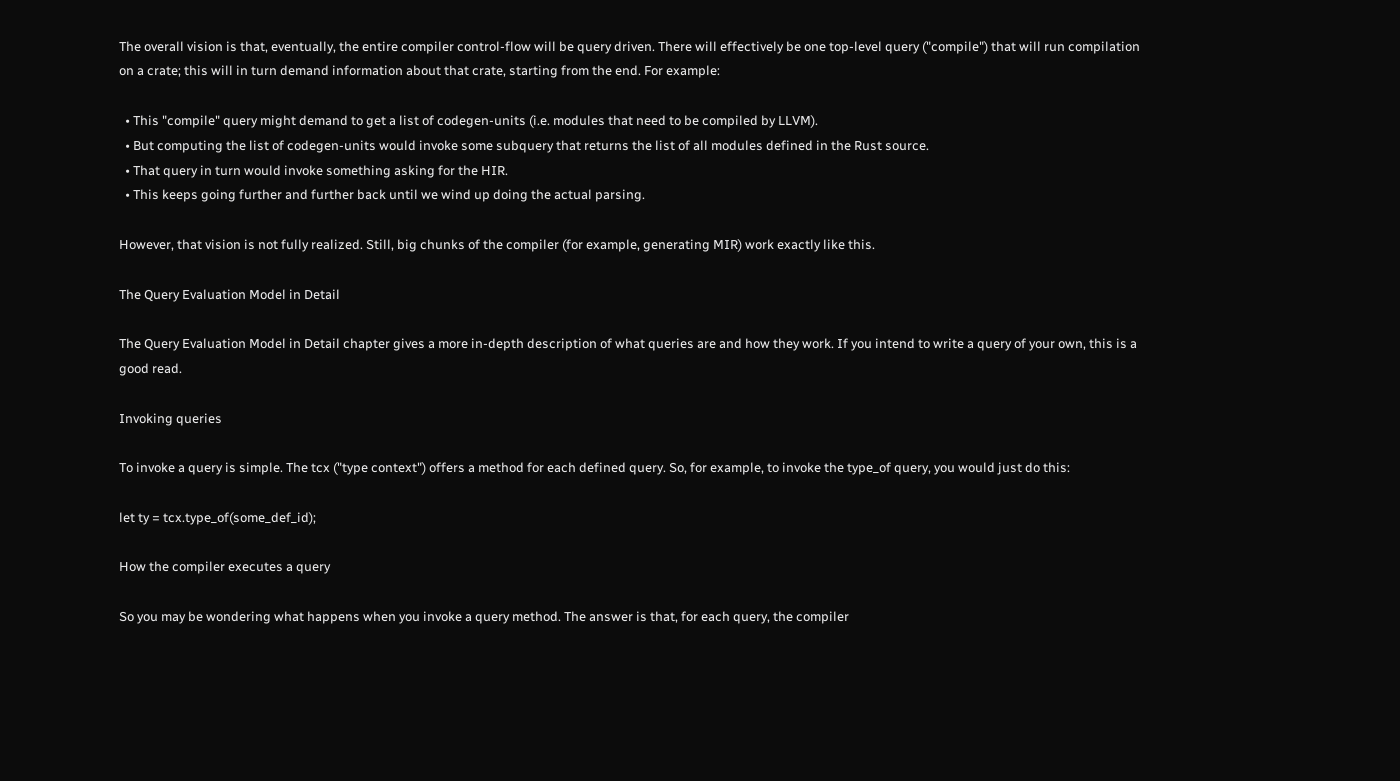The overall vision is that, eventually, the entire compiler control-flow will be query driven. There will effectively be one top-level query ("compile") that will run compilation on a crate; this will in turn demand information about that crate, starting from the end. For example:

  • This "compile" query might demand to get a list of codegen-units (i.e. modules that need to be compiled by LLVM).
  • But computing the list of codegen-units would invoke some subquery that returns the list of all modules defined in the Rust source.
  • That query in turn would invoke something asking for the HIR.
  • This keeps going further and further back until we wind up doing the actual parsing.

However, that vision is not fully realized. Still, big chunks of the compiler (for example, generating MIR) work exactly like this.

The Query Evaluation Model in Detail

The Query Evaluation Model in Detail chapter gives a more in-depth description of what queries are and how they work. If you intend to write a query of your own, this is a good read.

Invoking queries

To invoke a query is simple. The tcx ("type context") offers a method for each defined query. So, for example, to invoke the type_of query, you would just do this:

let ty = tcx.type_of(some_def_id);

How the compiler executes a query

So you may be wondering what happens when you invoke a query method. The answer is that, for each query, the compiler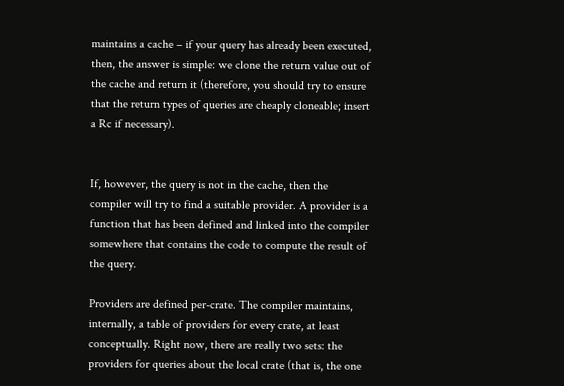maintains a cache – if your query has already been executed, then, the answer is simple: we clone the return value out of the cache and return it (therefore, you should try to ensure that the return types of queries are cheaply cloneable; insert a Rc if necessary).


If, however, the query is not in the cache, then the compiler will try to find a suitable provider. A provider is a function that has been defined and linked into the compiler somewhere that contains the code to compute the result of the query.

Providers are defined per-crate. The compiler maintains, internally, a table of providers for every crate, at least conceptually. Right now, there are really two sets: the providers for queries about the local crate (that is, the one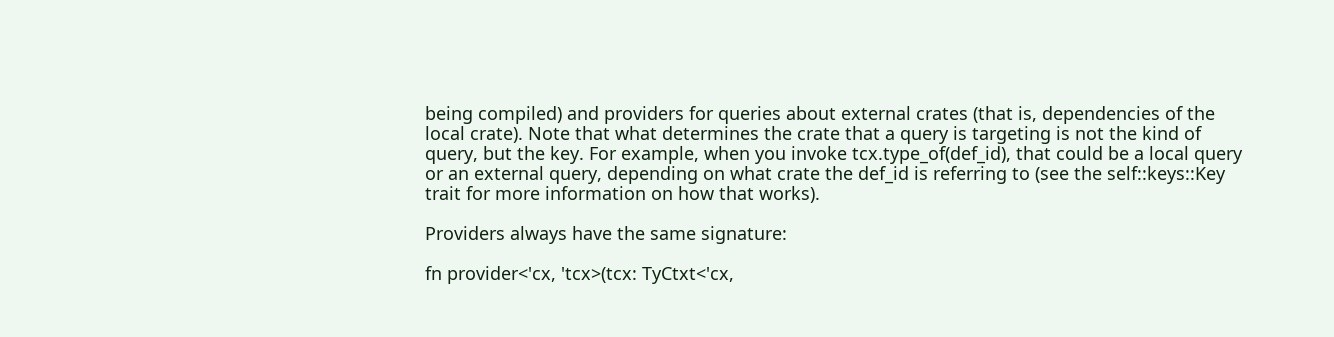being compiled) and providers for queries about external crates (that is, dependencies of the local crate). Note that what determines the crate that a query is targeting is not the kind of query, but the key. For example, when you invoke tcx.type_of(def_id), that could be a local query or an external query, depending on what crate the def_id is referring to (see the self::keys::Key trait for more information on how that works).

Providers always have the same signature:

fn provider<'cx, 'tcx>(tcx: TyCtxt<'cx,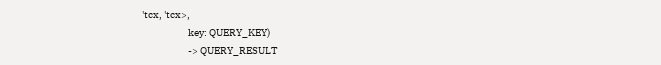'tcx, 'tcx>,
                       key: QUERY_KEY)
                       -> QUERY_RESULT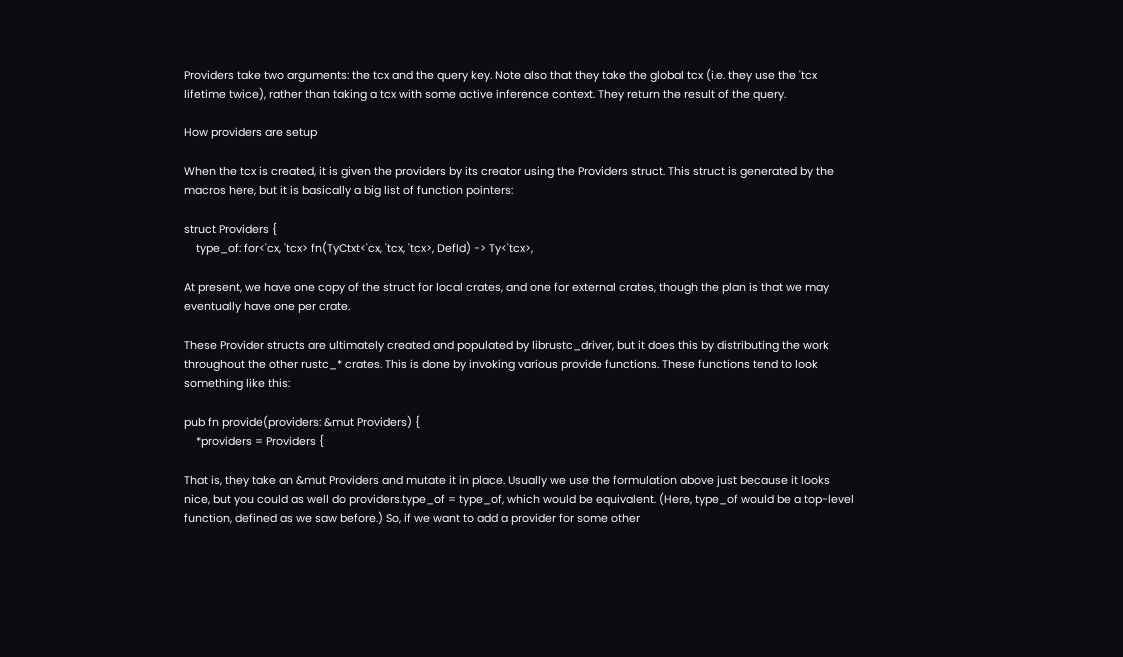Providers take two arguments: the tcx and the query key. Note also that they take the global tcx (i.e. they use the 'tcx lifetime twice), rather than taking a tcx with some active inference context. They return the result of the query.

How providers are setup

When the tcx is created, it is given the providers by its creator using the Providers struct. This struct is generated by the macros here, but it is basically a big list of function pointers:

struct Providers {
    type_of: for<'cx, 'tcx> fn(TyCtxt<'cx, 'tcx, 'tcx>, DefId) -> Ty<'tcx>,

At present, we have one copy of the struct for local crates, and one for external crates, though the plan is that we may eventually have one per crate.

These Provider structs are ultimately created and populated by librustc_driver, but it does this by distributing the work throughout the other rustc_* crates. This is done by invoking various provide functions. These functions tend to look something like this:

pub fn provide(providers: &mut Providers) {
    *providers = Providers {

That is, they take an &mut Providers and mutate it in place. Usually we use the formulation above just because it looks nice, but you could as well do providers.type_of = type_of, which would be equivalent. (Here, type_of would be a top-level function, defined as we saw before.) So, if we want to add a provider for some other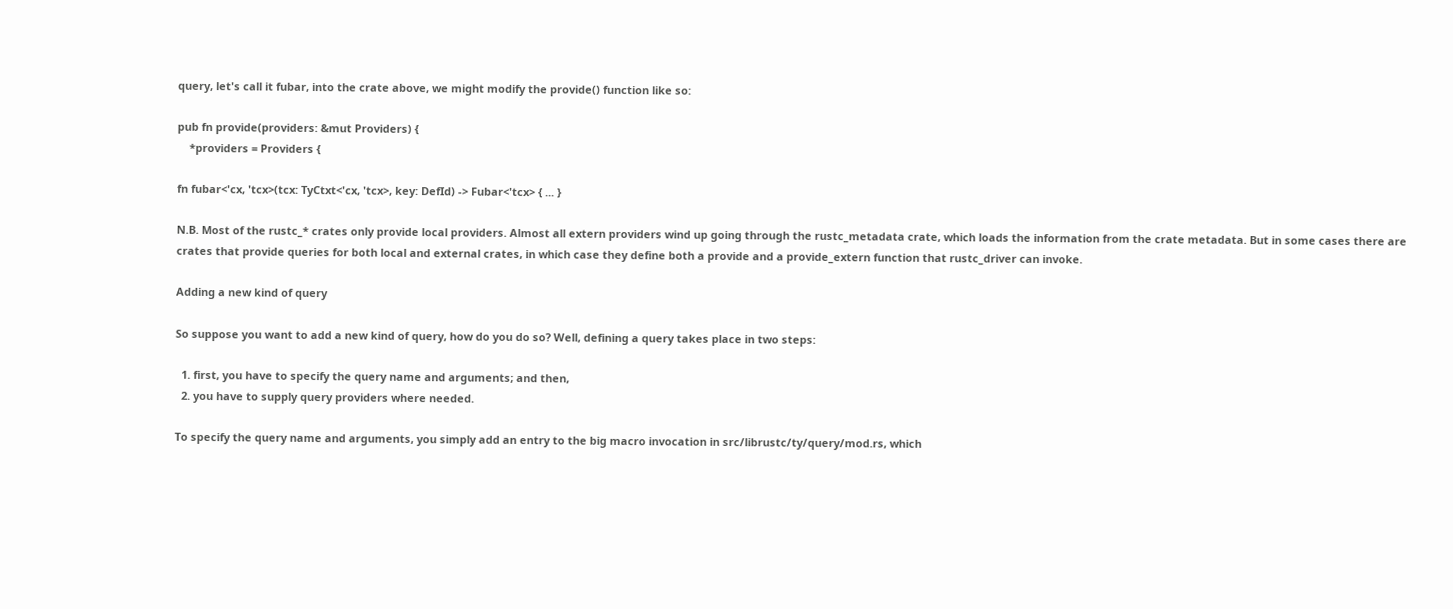query, let's call it fubar, into the crate above, we might modify the provide() function like so:

pub fn provide(providers: &mut Providers) {
    *providers = Providers {

fn fubar<'cx, 'tcx>(tcx: TyCtxt<'cx, 'tcx>, key: DefId) -> Fubar<'tcx> { ... }

N.B. Most of the rustc_* crates only provide local providers. Almost all extern providers wind up going through the rustc_metadata crate, which loads the information from the crate metadata. But in some cases there are crates that provide queries for both local and external crates, in which case they define both a provide and a provide_extern function that rustc_driver can invoke.

Adding a new kind of query

So suppose you want to add a new kind of query, how do you do so? Well, defining a query takes place in two steps:

  1. first, you have to specify the query name and arguments; and then,
  2. you have to supply query providers where needed.

To specify the query name and arguments, you simply add an entry to the big macro invocation in src/librustc/ty/query/mod.rs, which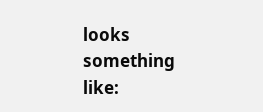looks something like: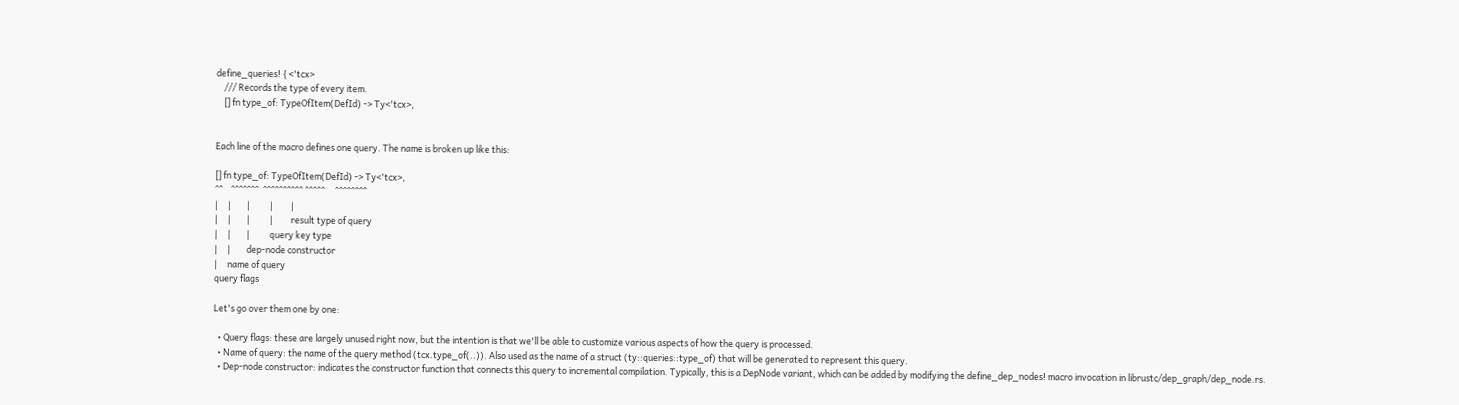define_queries! { <'tcx>
    /// Records the type of every item.
    [] fn type_of: TypeOfItem(DefId) -> Ty<'tcx>,


Each line of the macro defines one query. The name is broken up like this:

[] fn type_of: TypeOfItem(DefId) -> Ty<'tcx>,
^^    ^^^^^^^  ^^^^^^^^^^ ^^^^^     ^^^^^^^^
|     |        |          |         |
|     |        |          |         result type of query
|     |        |          query key type
|     |        dep-node constructor
|     name of query
query flags

Let's go over them one by one:

  • Query flags: these are largely unused right now, but the intention is that we'll be able to customize various aspects of how the query is processed.
  • Name of query: the name of the query method (tcx.type_of(..)). Also used as the name of a struct (ty::queries::type_of) that will be generated to represent this query.
  • Dep-node constructor: indicates the constructor function that connects this query to incremental compilation. Typically, this is a DepNode variant, which can be added by modifying the define_dep_nodes! macro invocation in librustc/dep_graph/dep_node.rs.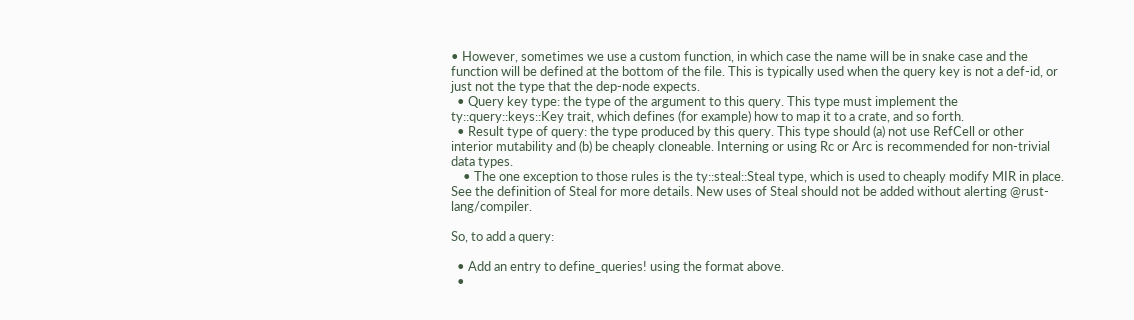• However, sometimes we use a custom function, in which case the name will be in snake case and the function will be defined at the bottom of the file. This is typically used when the query key is not a def-id, or just not the type that the dep-node expects.
  • Query key type: the type of the argument to this query. This type must implement the ty::query::keys::Key trait, which defines (for example) how to map it to a crate, and so forth.
  • Result type of query: the type produced by this query. This type should (a) not use RefCell or other interior mutability and (b) be cheaply cloneable. Interning or using Rc or Arc is recommended for non-trivial data types.
    • The one exception to those rules is the ty::steal::Steal type, which is used to cheaply modify MIR in place. See the definition of Steal for more details. New uses of Steal should not be added without alerting @rust-lang/compiler.

So, to add a query:

  • Add an entry to define_queries! using the format above.
  •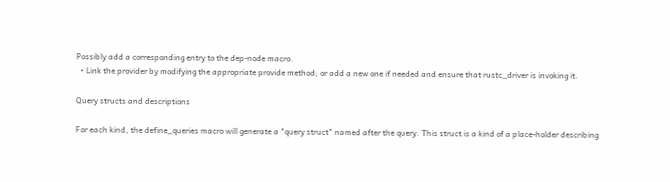Possibly add a corresponding entry to the dep-node macro.
  • Link the provider by modifying the appropriate provide method; or add a new one if needed and ensure that rustc_driver is invoking it.

Query structs and descriptions

For each kind, the define_queries macro will generate a "query struct" named after the query. This struct is a kind of a place-holder describing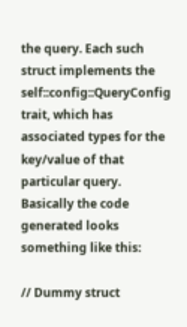the query. Each such struct implements the self::config::QueryConfig trait, which has associated types for the key/value of that particular query. Basically the code generated looks something like this:

// Dummy struct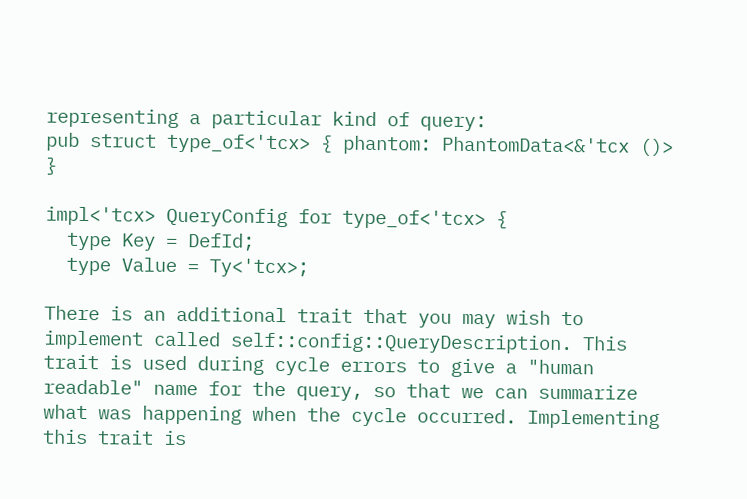representing a particular kind of query:
pub struct type_of<'tcx> { phantom: PhantomData<&'tcx ()> }

impl<'tcx> QueryConfig for type_of<'tcx> {
  type Key = DefId;
  type Value = Ty<'tcx>;

There is an additional trait that you may wish to implement called self::config::QueryDescription. This trait is used during cycle errors to give a "human readable" name for the query, so that we can summarize what was happening when the cycle occurred. Implementing this trait is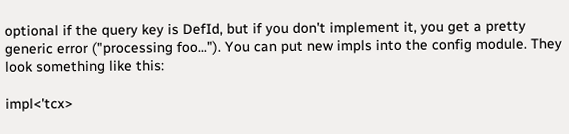optional if the query key is DefId, but if you don't implement it, you get a pretty generic error ("processing foo..."). You can put new impls into the config module. They look something like this:

impl<'tcx>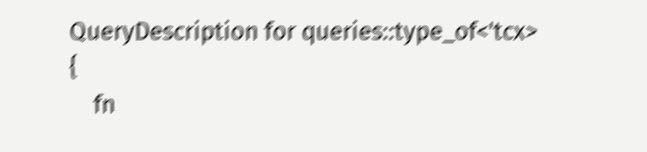QueryDescription for queries::type_of<'tcx> {
    fn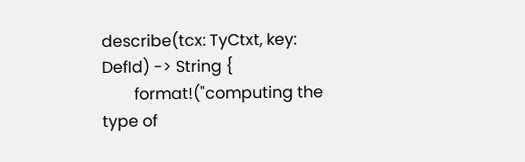describe(tcx: TyCtxt, key: DefId) -> String {
        format!("computing the type of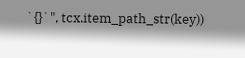`{}`", tcx.item_path_str(key))